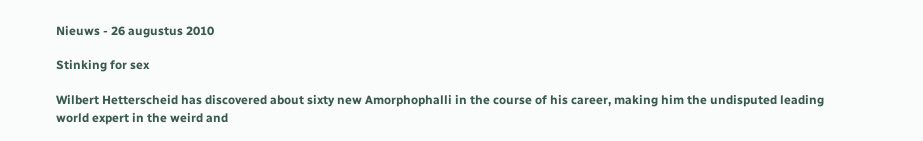Nieuws - 26 augustus 2010

Stinking for sex

Wilbert Hetterscheid has discovered about sixty new Amorphophalli in the course of his career, making him the undisputed leading world expert in the weird and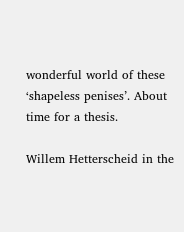wonderful world of these ‘shapeless penises’. About time for a thesis.

Willem Hetterscheid in the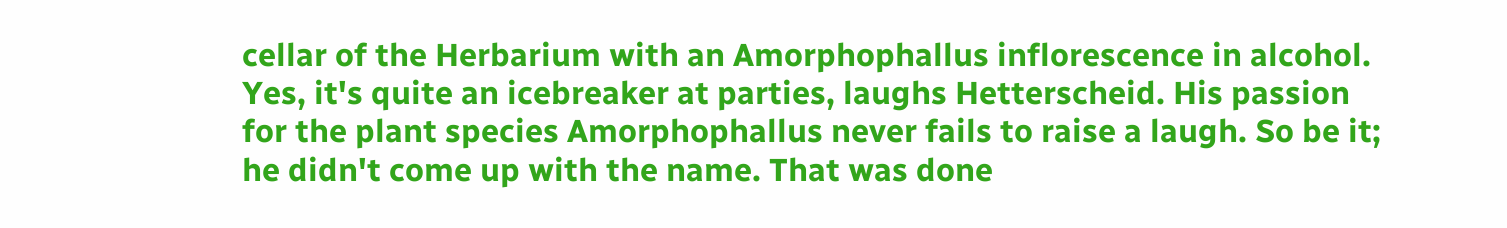cellar of the Herbarium with an Amorphophallus inflorescence in alcohol.
Yes, it's quite an icebreaker at parties, laughs Hetterscheid. His passion for the plant species Amorphophallus never fails to raise a laugh. So be it; he didn't come up with the name. That was done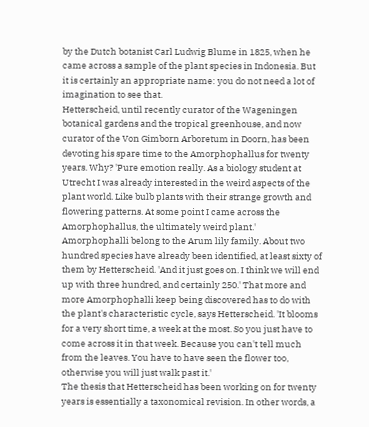by the Dutch botanist Carl Ludwig Blume in 1825, when he came across a sample of the plant species in Indonesia. But it is certainly an appropriate name: you do not need a lot of imagination to see that.
Hetterscheid, until recently curator of the Wageningen botanical gardens and the tropical greenhouse, and now curator of the Von Gimborn Arboretum in Doorn, has been devoting his spare time to the Amorphophallus for twenty years. Why? 'Pure emotion really. As a biology student at Utrecht I was already interested in the weird aspects of the plant world. Like bulb plants with their strange growth and flowering patterns. At some point I came across the Amorphophallus, the ultimately weird plant.'
Amorphophalli belong to the Arum lily family. About two hundred species have already been identified, at least sixty of them by Hetterscheid. 'And it just goes on. I think we will end up with three hundred, and certainly 250.' That more and more Amorphophalli keep being discovered has to do with the plant's characteristic cycle, says Hetterscheid. 'It blooms for a very short time, a week at the most. So you just have to come across it in that week. Because you can't tell much from the leaves. You have to have seen the flower too, otherwise you will just walk past it.'
The thesis that Hetterscheid has been working on for twenty years is essentially a taxonomical revision. In other words, a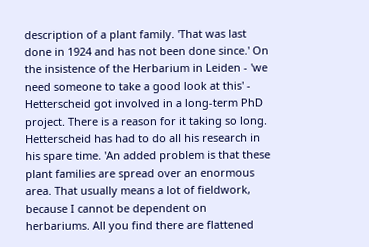description of a plant family. 'That was last done in 1924 and has not been done since.' On the insistence of the Herbarium in Leiden - 'we need someone to take a good look at this' - Hetterscheid got involved in a long-term PhD project. There is a reason for it taking so long. Hetterscheid has had to do all his research in his spare time. 'An added problem is that these plant families are spread over an enormous area. That usually means a lot of fieldwork, because I cannot be dependent on herbariums. All you find there are flattened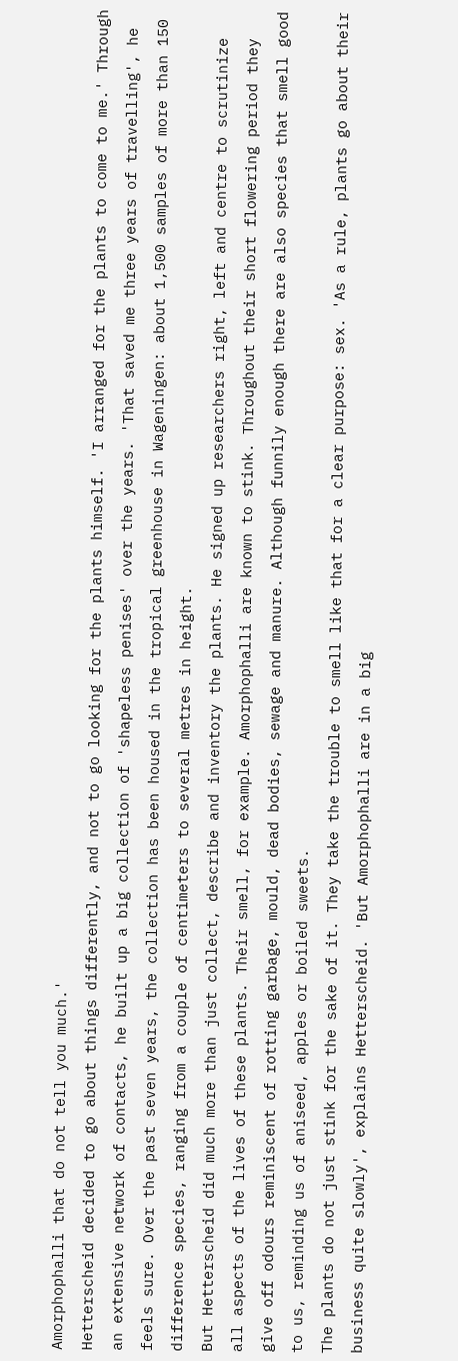Amorphophalli that do not tell you much.'
Hetterscheid decided to go about things differently, and not to go looking for the plants himself. 'I arranged for the plants to come to me.' Through an extensive network of contacts, he built up a big collection of 'shapeless penises' over the years. 'That saved me three years of travelling', he feels sure. Over the past seven years, the collection has been housed in the tropical greenhouse in Wageningen: about 1,500 samples of more than 150 difference species, ranging from a couple of centimeters to several metres in height.
But Hetterscheid did much more than just collect, describe and inventory the plants. He signed up researchers right, left and centre to scrutinize all aspects of the lives of these plants. Their smell, for example. Amorphophalli are known to stink. Throughout their short flowering period they give off odours reminiscent of rotting garbage, mould, dead bodies, sewage and manure. Although funnily enough there are also species that smell good to us, reminding us of aniseed, apples or boiled sweets.
The plants do not just stink for the sake of it. They take the trouble to smell like that for a clear purpose: sex. 'As a rule, plants go about their business quite slowly', explains Hetterscheid. 'But Amorphophalli are in a big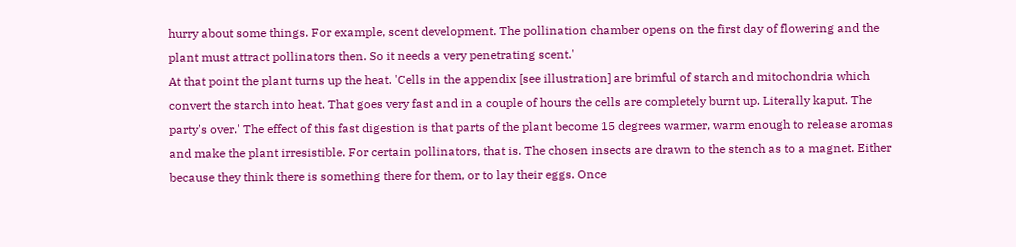hurry about some things. For example, scent development. The pollination chamber opens on the first day of flowering and the plant must attract pollinators then. So it needs a very penetrating scent.'
At that point the plant turns up the heat. 'Cells in the appendix [see illustration] are brimful of starch and mitochondria which convert the starch into heat. That goes very fast and in a couple of hours the cells are completely burnt up. Literally kaput. The party's over.' The effect of this fast digestion is that parts of the plant become 15 degrees warmer, warm enough to release aromas and make the plant irresistible. For certain pollinators, that is. The chosen insects are drawn to the stench as to a magnet. Either because they think there is something there for them, or to lay their eggs. Once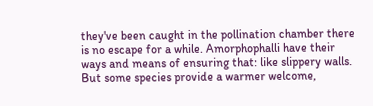they've been caught in the pollination chamber there is no escape for a while. Amorphophalli have their ways and means of ensuring that: like slippery walls. But some species provide a warmer welcome,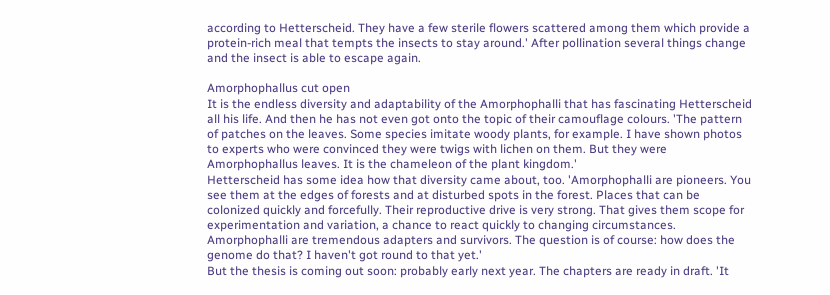according to Hetterscheid. They have a few sterile flowers scattered among them which provide a protein-rich meal that tempts the insects to stay around.' After pollination several things change and the insect is able to escape again.

Amorphophallus cut open
It is the endless diversity and adaptability of the Amorphophalli that has fascinating Hetterscheid all his life. And then he has not even got onto the topic of their camouflage colours. 'The pattern of patches on the leaves. Some species imitate woody plants, for example. I have shown photos to experts who were convinced they were twigs with lichen on them. But they were Amorphophallus leaves. It is the chameleon of the plant kingdom.'
Hetterscheid has some idea how that diversity came about, too. 'Amorphophalli are pioneers. You see them at the edges of forests and at disturbed spots in the forest. Places that can be colonized quickly and forcefully. Their reproductive drive is very strong. That gives them scope for experimentation and variation, a chance to react quickly to changing circumstances. Amorphophalli are tremendous adapters and survivors. The question is of course: how does the genome do that? I haven't got round to that yet.'
But the thesis is coming out soon: probably early next year. The chapters are ready in draft. 'It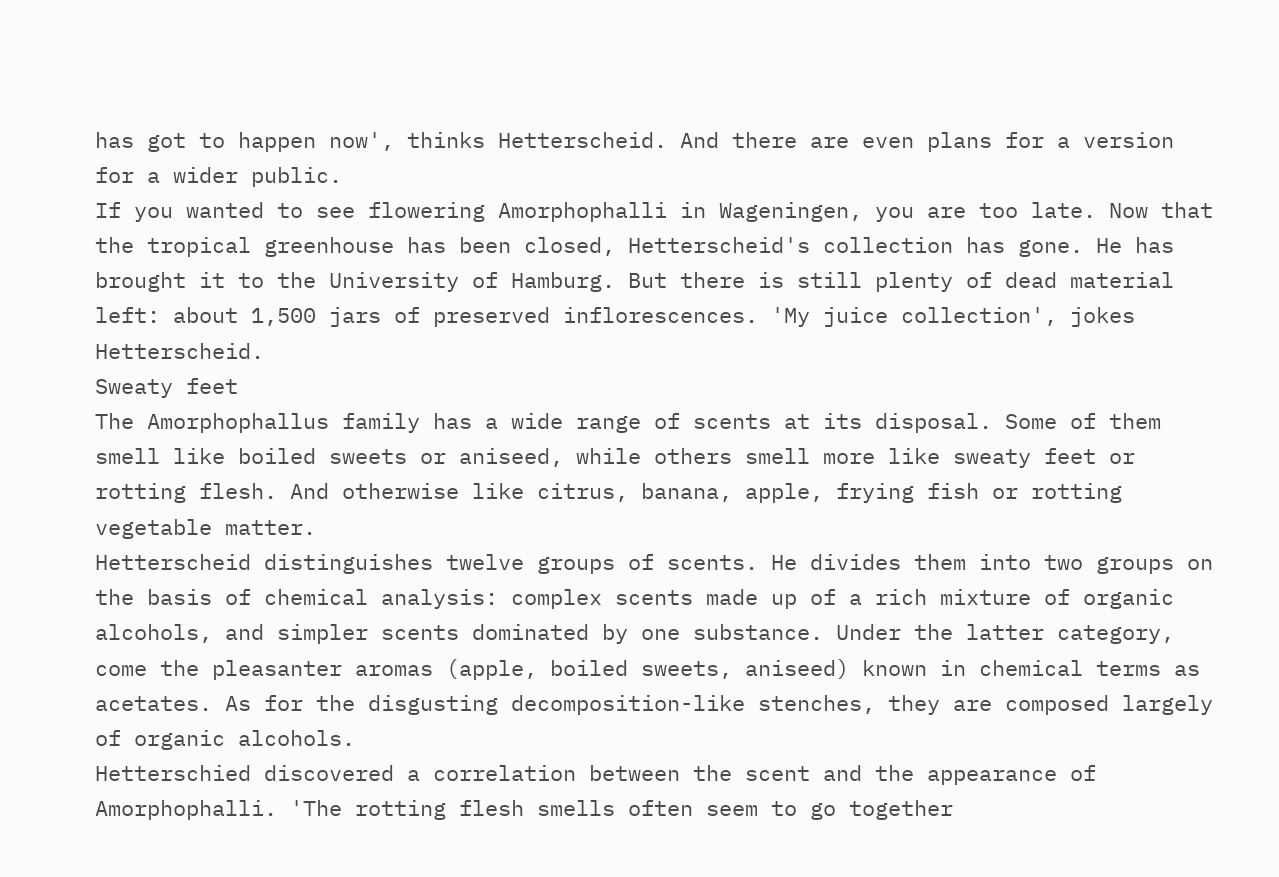has got to happen now', thinks Hetterscheid. And there are even plans for a version for a wider public.
If you wanted to see flowering Amorphophalli in Wageningen, you are too late. Now that the tropical greenhouse has been closed, Hetterscheid's collection has gone. He has brought it to the University of Hamburg. But there is still plenty of dead material left: about 1,500 jars of preserved inflorescences. 'My juice collection', jokes Hetterscheid.
Sweaty feet
The Amorphophallus family has a wide range of scents at its disposal. Some of them smell like boiled sweets or aniseed, while others smell more like sweaty feet or rotting flesh. And otherwise like citrus, banana, apple, frying fish or rotting vegetable matter.
Hetterscheid distinguishes twelve groups of scents. He divides them into two groups on the basis of chemical analysis: complex scents made up of a rich mixture of organic alcohols, and simpler scents dominated by one substance. Under the latter category, come the pleasanter aromas (apple, boiled sweets, aniseed) known in chemical terms as acetates. As for the disgusting decomposition-like stenches, they are composed largely of organic alcohols.
Hetterschied discovered a correlation between the scent and the appearance of Amorphophalli. 'The rotting flesh smells often seem to go together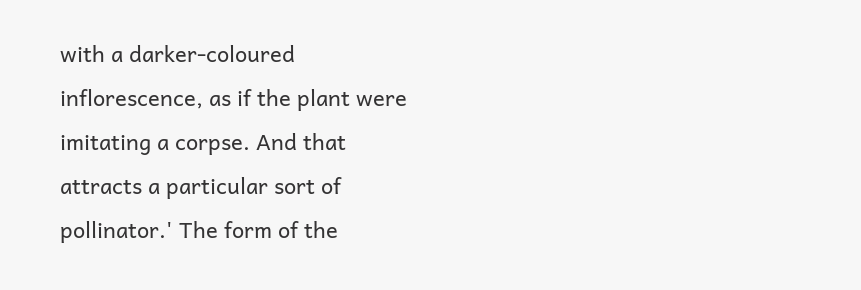with a darker-coloured inflorescence, as if the plant were imitating a corpse. And that attracts a particular sort of pollinator.' The form of the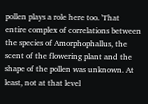pollen plays a role here too. 'That entire complex of correlations between the species of Amorphophallus, the scent of the flowering plant and the shape of the pollen was unknown. At least, not at that level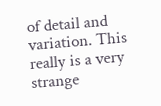of detail and variation. This really is a very strange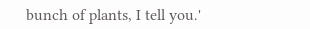bunch of plants, I tell you.'